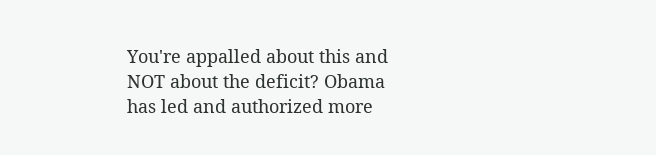You're appalled about this and NOT about the deficit? Obama has led and authorized more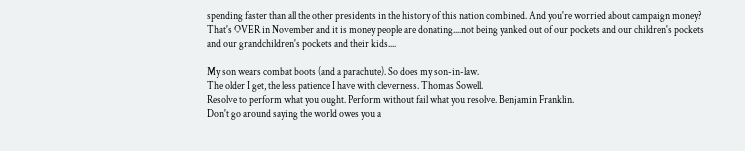spending faster than all the other presidents in the history of this nation combined. And you're worried about campaign money? That's OVER in November and it is money people are donating....not being yanked out of our pockets and our children's pockets and our grandchildren's pockets and their kids....

My son wears combat boots (and a parachute). So does my son-in-law.
The older I get, the less patience I have with cleverness. Thomas Sowell.
Resolve to perform what you ought. Perform without fail what you resolve. Benjamin Franklin.
Don't go around saying the world owes you a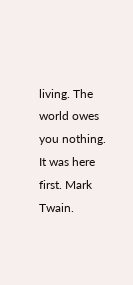living. The world owes you nothing. It was here first. Mark Twain.